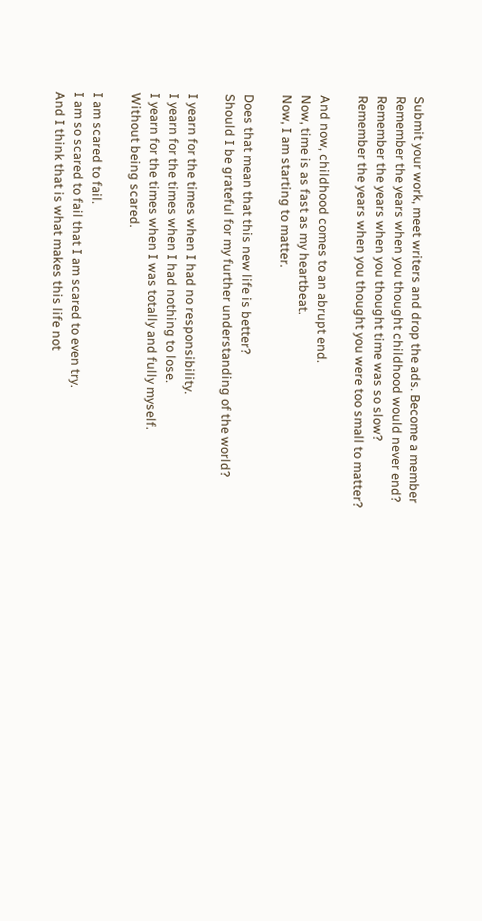Submit your work, meet writers and drop the ads. Become a member
Remember the years when you thought childhood would never end?
Remember the years when you thought time was so slow?
Remember the years when you thought you were too small to matter?

And now, childhood comes to an abrupt end.
Now, time is as fast as my heartbeat.
Now, I am starting to matter.

Does that mean that this new life is better?
Should I be grateful for my further understanding of the world?

I yearn for the times when I had no responsibility.
I yearn for the times when I had nothing to lose.
I yearn for the times when I was totally and fully myself.
Without being scared.

I am scared to fail.
I am so scared to fail that I am scared to even try.
And I think that is what makes this life not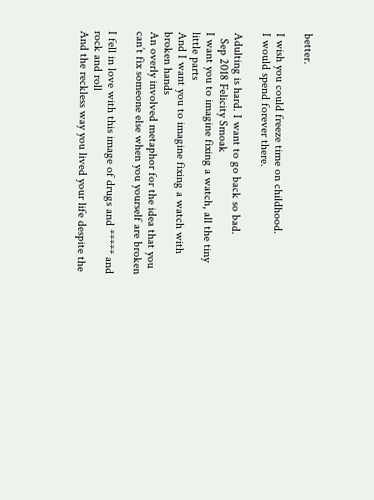better.

I wish you could freeze time on childhood.
I would spend forever there.

Adulting is hard. I want to go back so bad.
  Sep 2018 Felicity Smoak
I want you to imagine fixing a watch, all the tiny little parts
And I want you to imagine fixing a watch with broken hands
An overly involved metaphor for the idea that you can’t fix someone else when you yourself are broken

I fell in love with this image of drugs and ***** and rock and roll
And the reckless way you lived your life despite the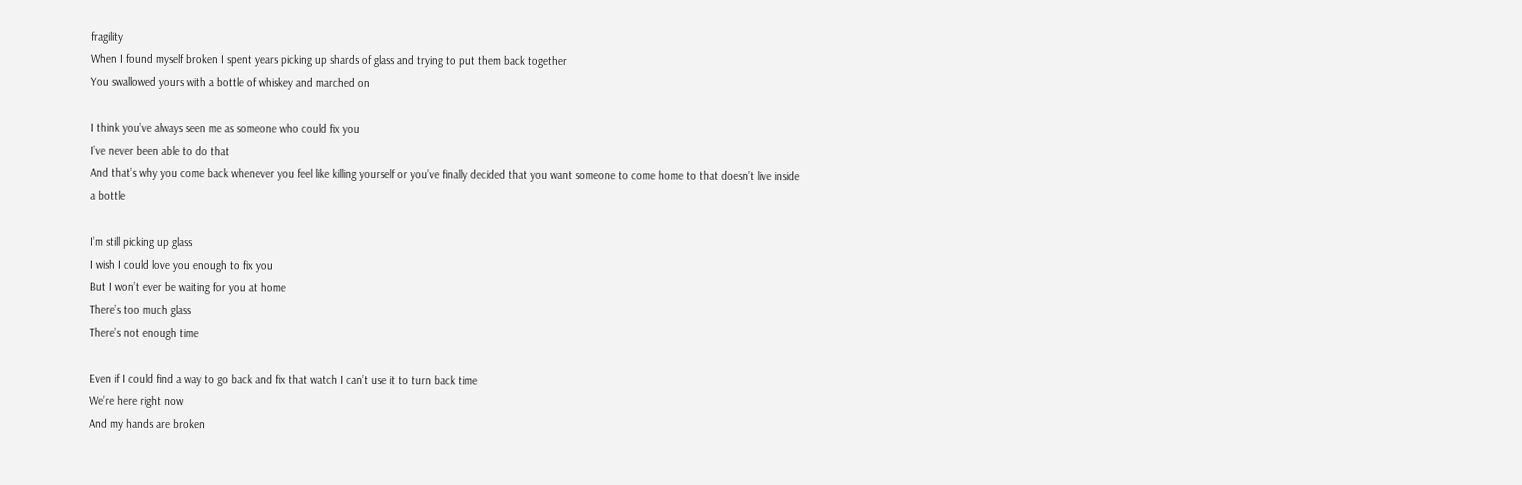fragility
When I found myself broken I spent years picking up shards of glass and trying to put them back together
You swallowed yours with a bottle of whiskey and marched on

I think you’ve always seen me as someone who could fix you
I’ve never been able to do that
And that’s why you come back whenever you feel like killing yourself or you’ve finally decided that you want someone to come home to that doesn’t live inside a bottle

I’m still picking up glass
I wish I could love you enough to fix you
But I won’t ever be waiting for you at home
There’s too much glass
There’s not enough time

Even if I could find a way to go back and fix that watch I can’t use it to turn back time
We’re here right now
And my hands are broken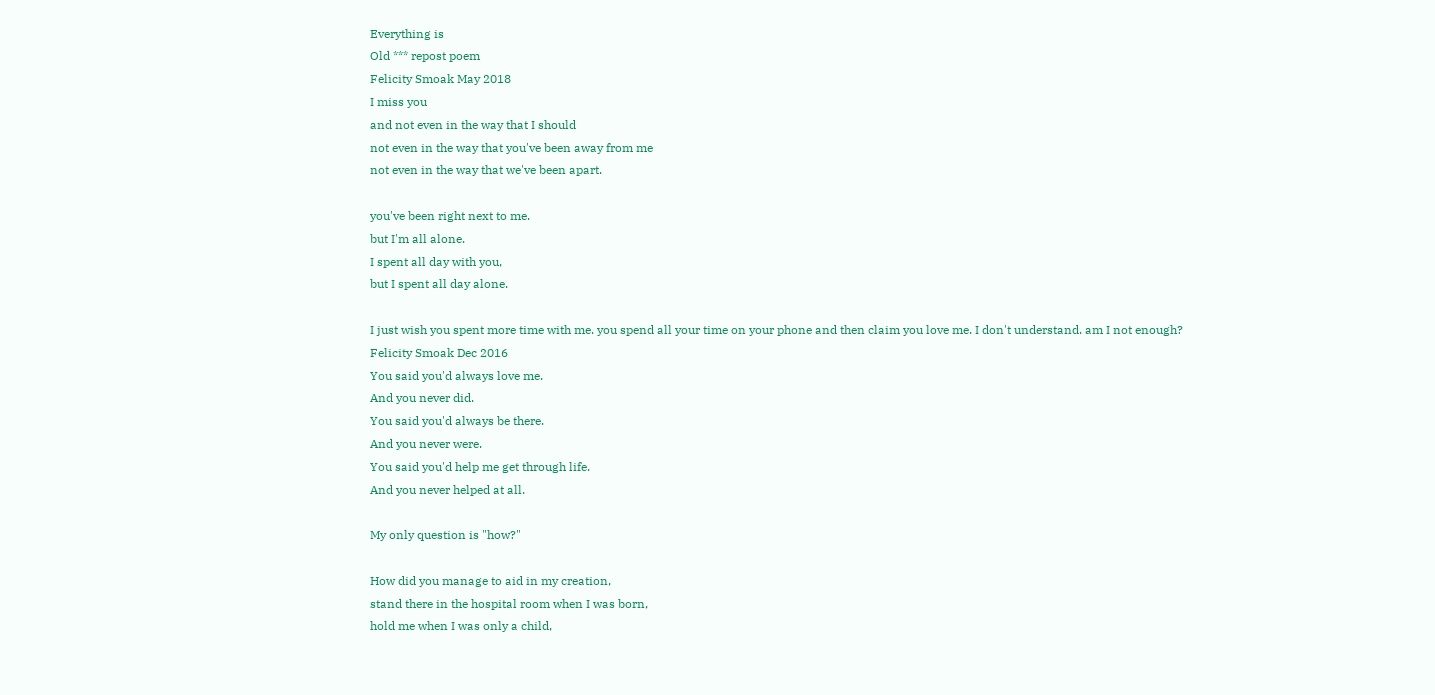Everything is
Old *** repost poem
Felicity Smoak May 2018
I miss you
and not even in the way that I should
not even in the way that you've been away from me
not even in the way that we've been apart.

you've been right next to me.
but I'm all alone.
I spent all day with you,
but I spent all day alone.

I just wish you spent more time with me. you spend all your time on your phone and then claim you love me. I don't understand. am I not enough?
Felicity Smoak Dec 2016
You said you'd always love me.
And you never did.
You said you'd always be there.
And you never were.
You said you'd help me get through life.
And you never helped at all.

My only question is "how?"

How did you manage to aid in my creation,
stand there in the hospital room when I was born,
hold me when I was only a child,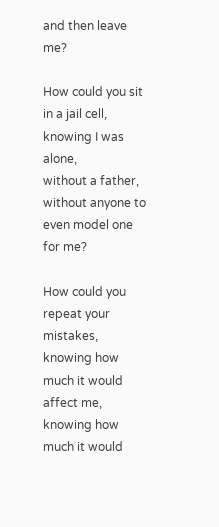and then leave me?

How could you sit in a jail cell,
knowing I was alone,
without a father,
without anyone to even model one for me?

How could you repeat your mistakes,
knowing how much it would affect me,
knowing how much it would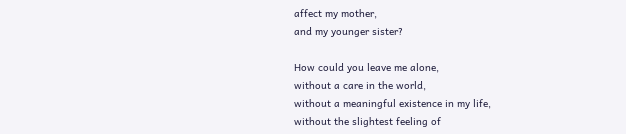affect my mother,
and my younger sister?

How could you leave me alone,
without a care in the world,
without a meaningful existence in my life,
without the slightest feeling of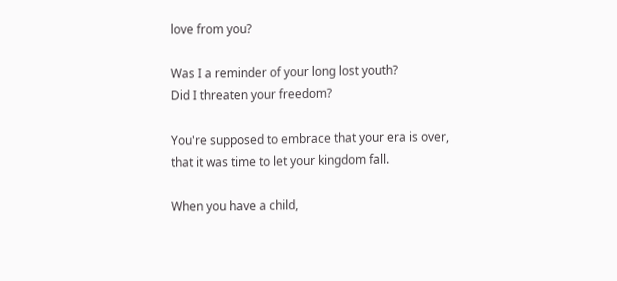love from you?

Was I a reminder of your long lost youth?
Did I threaten your freedom?

You're supposed to embrace that your era is over,
that it was time to let your kingdom fall.

When you have a child,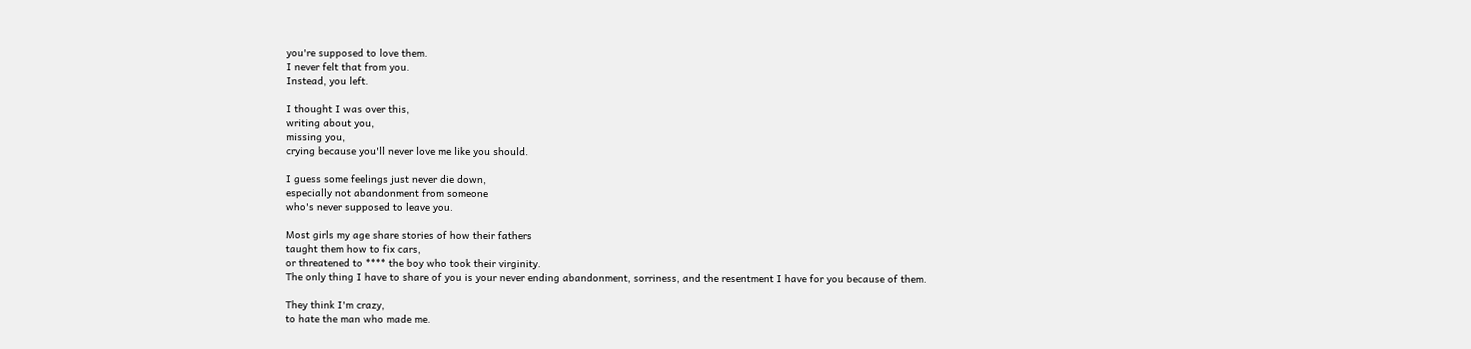you're supposed to love them.
I never felt that from you.
Instead, you left.

I thought I was over this,
writing about you,
missing you,
crying because you'll never love me like you should.

I guess some feelings just never die down,
especially not abandonment from someone
who's never supposed to leave you.

Most girls my age share stories of how their fathers
taught them how to fix cars,
or threatened to **** the boy who took their virginity.
The only thing I have to share of you is your never ending abandonment, sorriness, and the resentment I have for you because of them.

They think I'm crazy,
to hate the man who made me.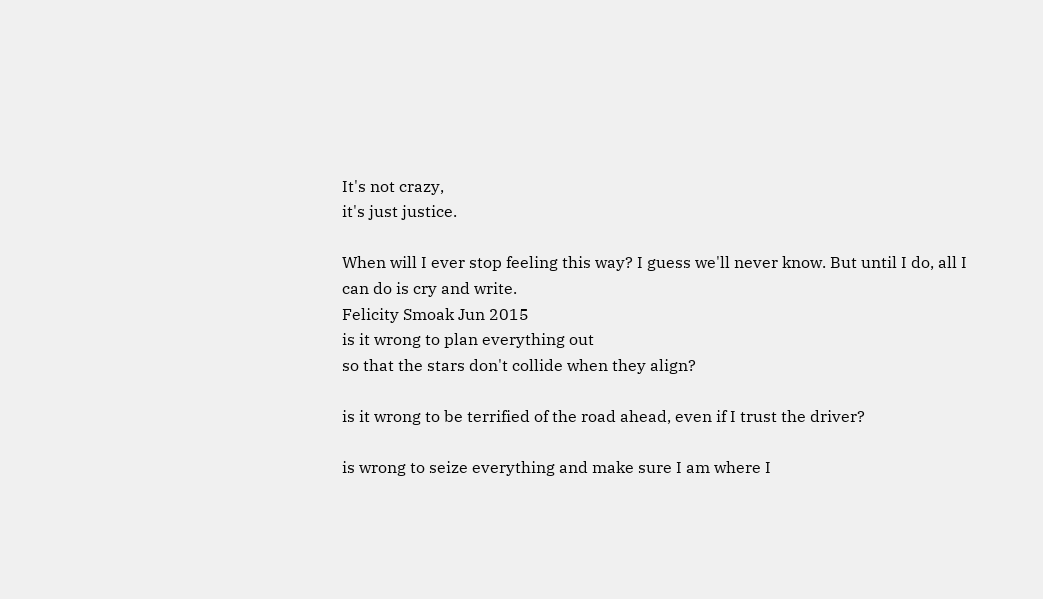It's not crazy,
it's just justice.

When will I ever stop feeling this way? I guess we'll never know. But until I do, all I can do is cry and write.
Felicity Smoak Jun 2015
is it wrong to plan everything out
so that the stars don't collide when they align?

is it wrong to be terrified of the road ahead, even if I trust the driver?

is wrong to seize everything and make sure I am where I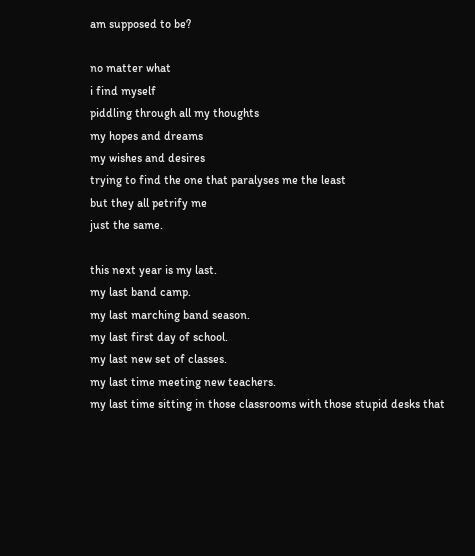am supposed to be?

no matter what
i find myself
piddling through all my thoughts
my hopes and dreams
my wishes and desires
trying to find the one that paralyses me the least
but they all petrify me
just the same.

this next year is my last.
my last band camp.
my last marching band season.
my last first day of school.
my last new set of classes.
my last time meeting new teachers.
my last time sitting in those classrooms with those stupid desks that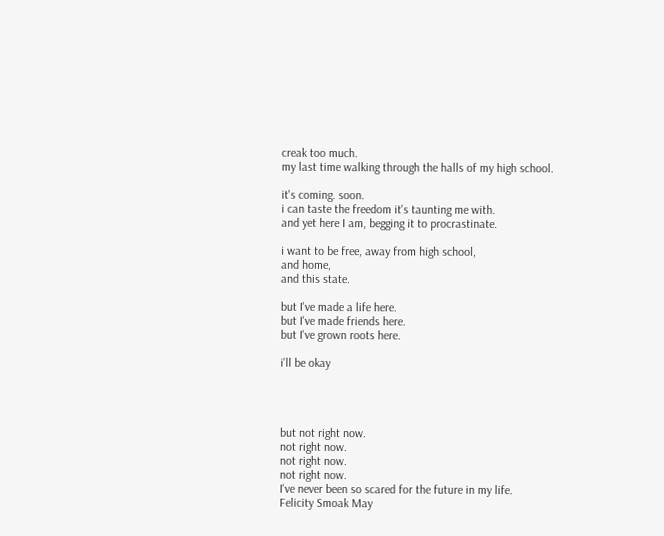creak too much.
my last time walking through the halls of my high school.

it's coming. soon.
i can taste the freedom it's taunting me with.
and yet here I am, begging it to procrastinate.

i want to be free, away from high school,
and home,
and this state.

but I've made a life here.
but I've made friends here.
but I've grown roots here.

i'll be okay




but not right now.
not right now.
not right now.
not right now.
I've never been so scared for the future in my life.
Felicity Smoak May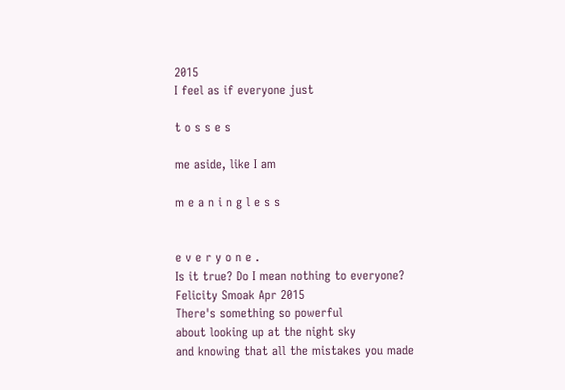2015
I feel as if everyone just

t o s s e s

me aside, like I am

m e a n i n g l e s s


e v e r y o n e .
Is it true? Do I mean nothing to everyone?
Felicity Smoak Apr 2015
There's something so powerful
about looking up at the night sky
and knowing that all the mistakes you made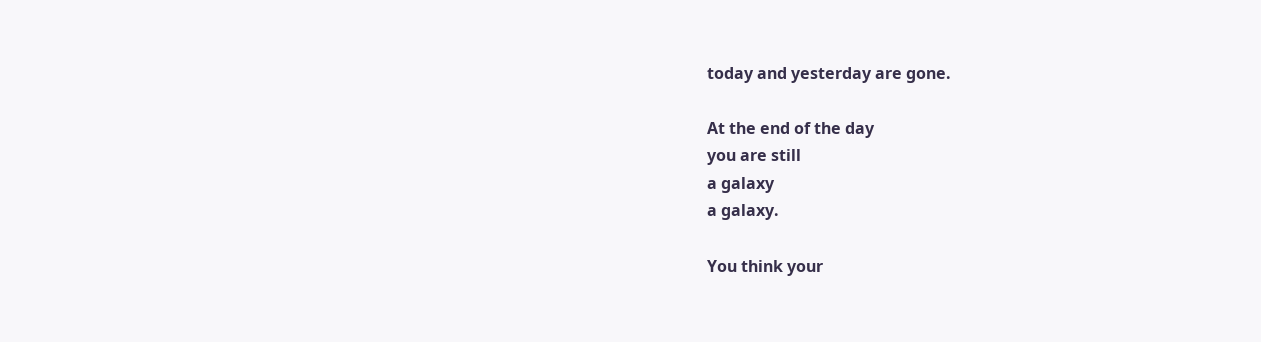today and yesterday are gone.

At the end of the day
you are still
a galaxy
a galaxy.

You think your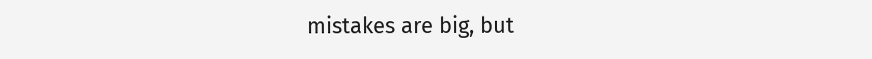mistakes are big, but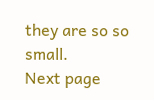they are so so small.
Next page